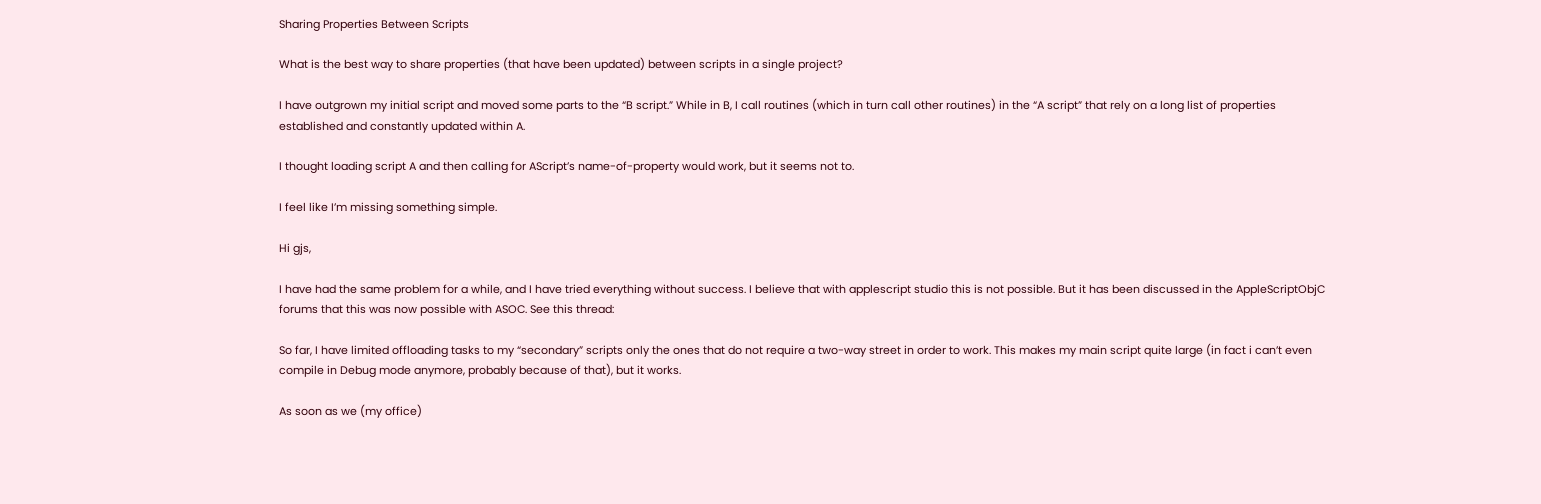Sharing Properties Between Scripts

What is the best way to share properties (that have been updated) between scripts in a single project?

I have outgrown my initial script and moved some parts to the “B script.” While in B, I call routines (which in turn call other routines) in the “A script” that rely on a long list of properties established and constantly updated within A.

I thought loading script A and then calling for AScript’s name-of-property would work, but it seems not to.

I feel like I’m missing something simple.

Hi gjs,

I have had the same problem for a while, and I have tried everything without success. I believe that with applescript studio this is not possible. But it has been discussed in the AppleScriptObjC forums that this was now possible with ASOC. See this thread:

So far, I have limited offloading tasks to my “secondary” scripts only the ones that do not require a two-way street in order to work. This makes my main script quite large (in fact i can’t even compile in Debug mode anymore, probably because of that), but it works.

As soon as we (my office)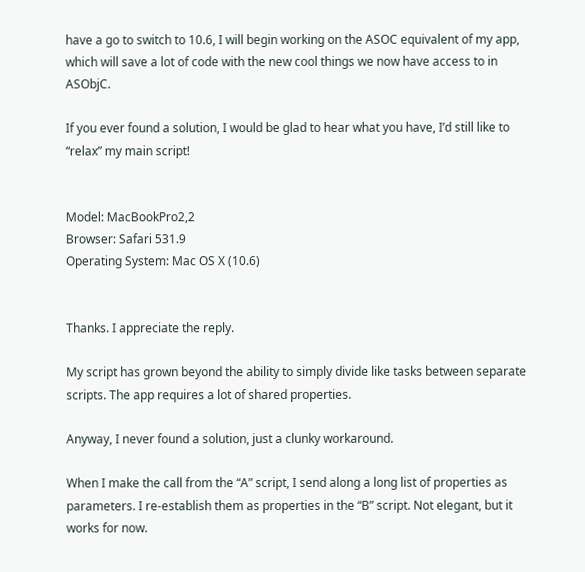have a go to switch to 10.6, I will begin working on the ASOC equivalent of my app, which will save a lot of code with the new cool things we now have access to in ASObjC.

If you ever found a solution, I would be glad to hear what you have, I’d still like to “relax” my main script!


Model: MacBookPro2,2
Browser: Safari 531.9
Operating System: Mac OS X (10.6)


Thanks. I appreciate the reply.

My script has grown beyond the ability to simply divide like tasks between separate scripts. The app requires a lot of shared properties.

Anyway, I never found a solution, just a clunky workaround.

When I make the call from the “A” script, I send along a long list of properties as parameters. I re-establish them as properties in the “B” script. Not elegant, but it works for now.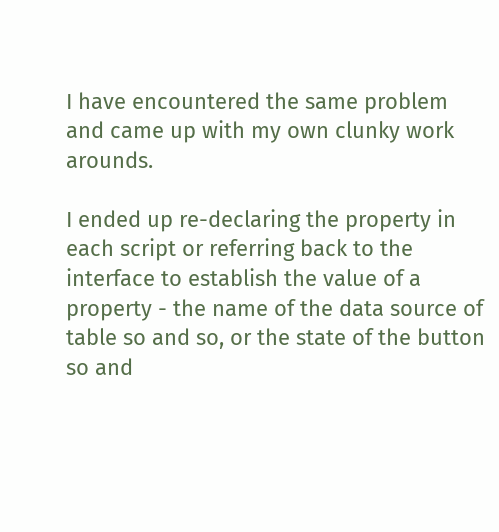I have encountered the same problem and came up with my own clunky work arounds.

I ended up re-declaring the property in each script or referring back to the interface to establish the value of a property - the name of the data source of table so and so, or the state of the button so and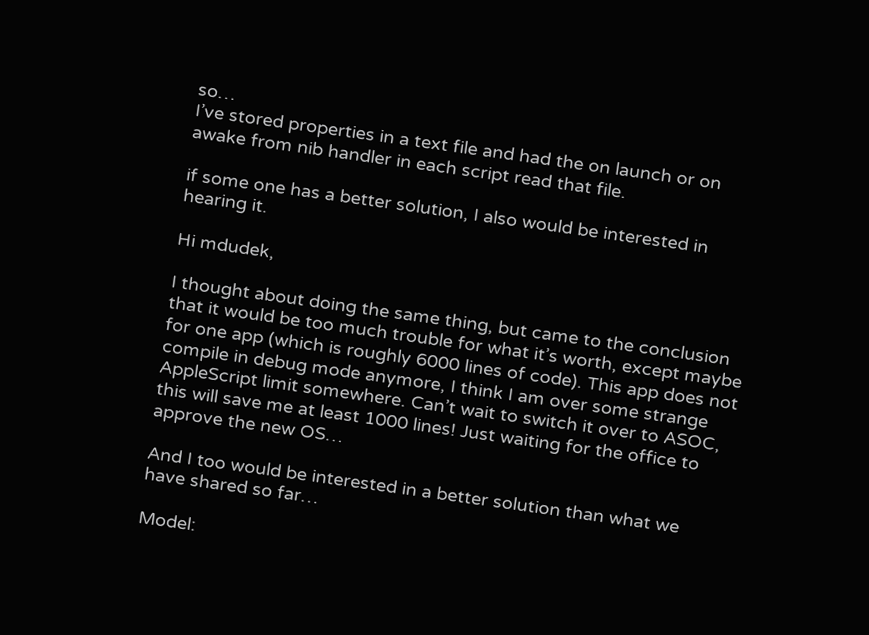so…
I’ve stored properties in a text file and had the on launch or on awake from nib handler in each script read that file.

if some one has a better solution, I also would be interested in hearing it.

Hi mdudek,

I thought about doing the same thing, but came to the conclusion that it would be too much trouble for what it’s worth, except maybe for one app (which is roughly 6000 lines of code). This app does not compile in debug mode anymore, I think I am over some strange AppleScript limit somewhere. Can’t wait to switch it over to ASOC, this will save me at least 1000 lines! Just waiting for the office to approve the new OS…

And I too would be interested in a better solution than what we have shared so far…

Model: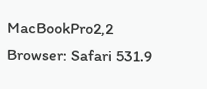MacBookPro2,2
Browser: Safari 531.9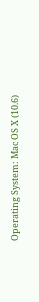Operating System: Mac OS X (10.6)